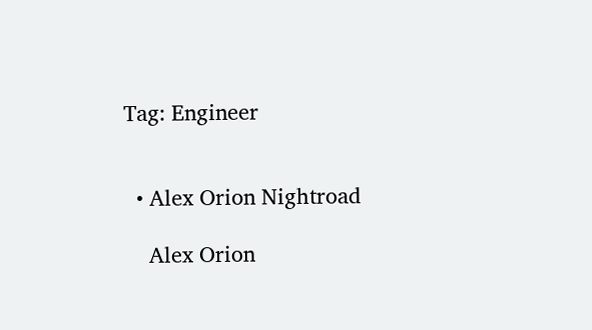Tag: Engineer


  • Alex Orion Nightroad

    Alex Orion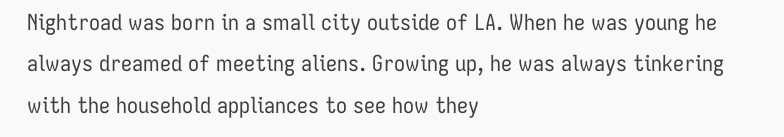Nightroad was born in a small city outside of LA. When he was young he always dreamed of meeting aliens. Growing up, he was always tinkering with the household appliances to see how they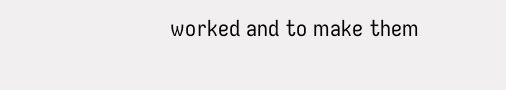worked and to make them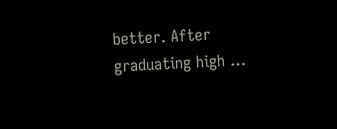better. After graduating high …